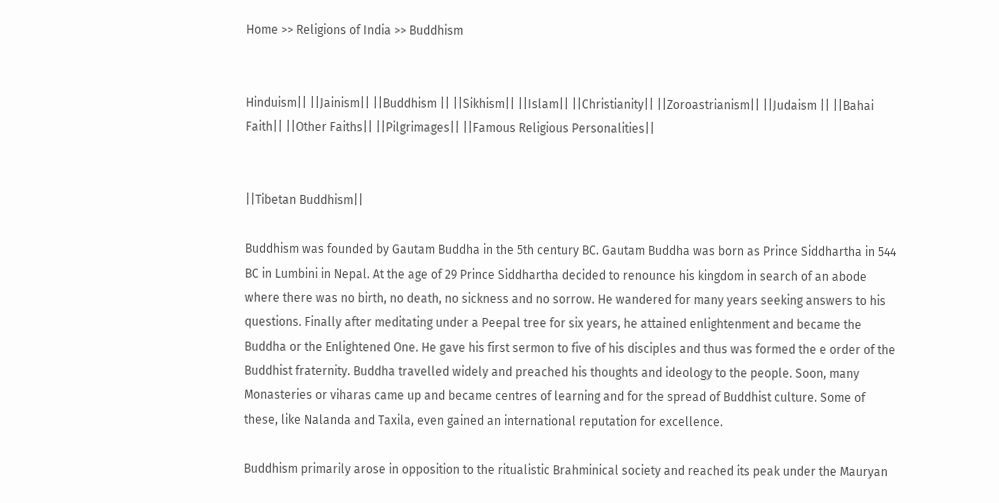Home >> Religions of India >> Buddhism


Hinduism|| ||Jainism|| ||Buddhism || ||Sikhism|| ||Islam|| ||Christianity|| ||Zoroastrianism|| ||Judaism || ||Bahai Faith|| ||Other Faiths|| ||Pilgrimages|| ||Famous Religious Personalities||


||Tibetan Buddhism||

Buddhism was founded by Gautam Buddha in the 5th century BC. Gautam Buddha was born as Prince Siddhartha in 544 BC in Lumbini in Nepal. At the age of 29 Prince Siddhartha decided to renounce his kingdom in search of an abode where there was no birth, no death, no sickness and no sorrow. He wandered for many years seeking answers to his questions. Finally after meditating under a Peepal tree for six years, he attained enlightenment and became the Buddha or the Enlightened One. He gave his first sermon to five of his disciples and thus was formed the e order of the Buddhist fraternity. Buddha travelled widely and preached his thoughts and ideology to the people. Soon, many Monasteries or viharas came up and became centres of learning and for the spread of Buddhist culture. Some of these, like Nalanda and Taxila, even gained an international reputation for excellence.

Buddhism primarily arose in opposition to the ritualistic Brahminical society and reached its peak under the Mauryan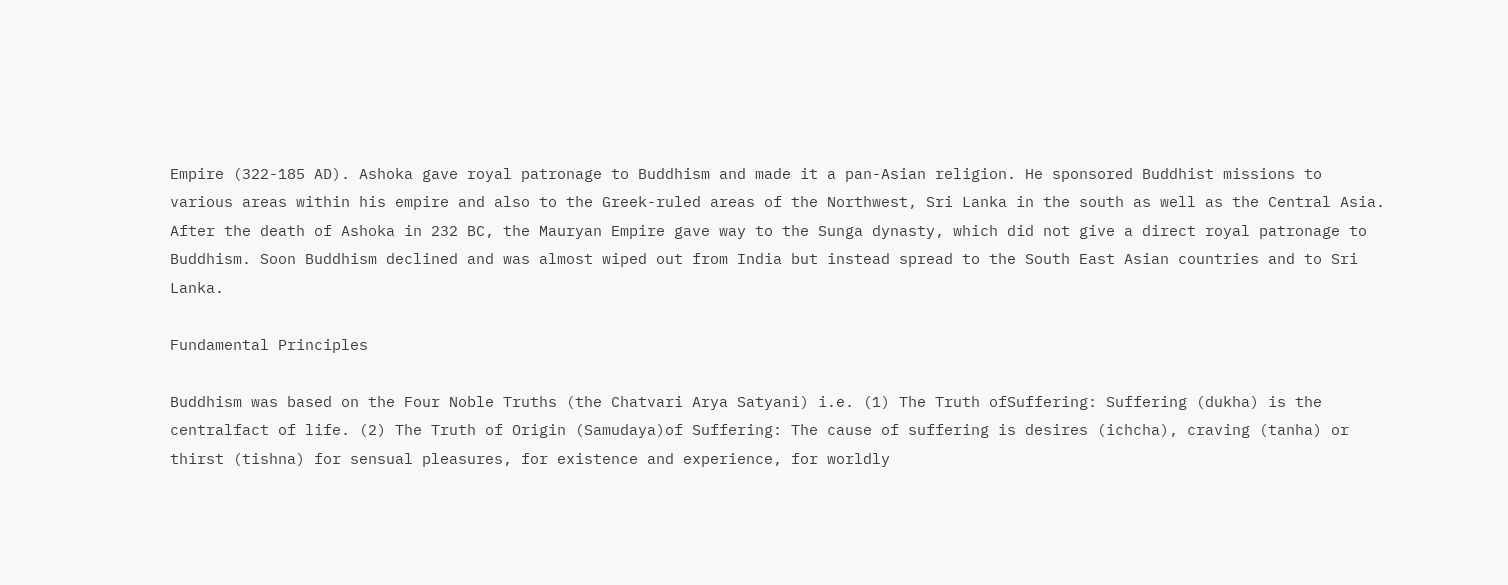Empire (322-185 AD). Ashoka gave royal patronage to Buddhism and made it a pan-Asian religion. He sponsored Buddhist missions to various areas within his empire and also to the Greek-ruled areas of the Northwest, Sri Lanka in the south as well as the Central Asia. After the death of Ashoka in 232 BC, the Mauryan Empire gave way to the Sunga dynasty, which did not give a direct royal patronage to Buddhism. Soon Buddhism declined and was almost wiped out from India but instead spread to the South East Asian countries and to Sri Lanka.

Fundamental Principles

Buddhism was based on the Four Noble Truths (the Chatvari Arya Satyani) i.e. (1) The Truth ofSuffering: Suffering (dukha) is the centralfact of life. (2) The Truth of Origin (Samudaya)of Suffering: The cause of suffering is desires (ichcha), craving (tanha) or thirst (tishna) for sensual pleasures, for existence and experience, for worldly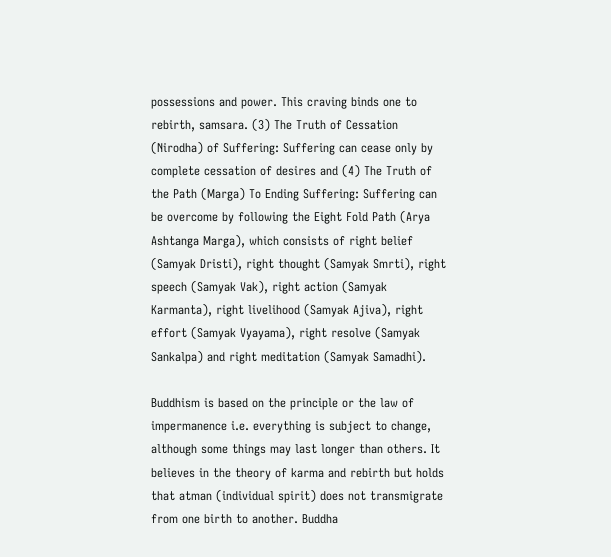possessions and power. This craving binds one to rebirth, samsara. (3) The Truth of Cessation (Nirodha) of Suffering: Suffering can cease only by complete cessation of desires and (4) The Truth of the Path (Marga) To Ending Suffering: Suffering can be overcome by following the Eight Fold Path (Arya Ashtanga Marga), which consists of right belief (Samyak Dristi), right thought (Samyak Smrti), right speech (Samyak Vak), right action (Samyak Karmanta), right livelihood (Samyak Ajiva), right effort (Samyak Vyayama), right resolve (Samyak Sankalpa) and right meditation (Samyak Samadhi).

Buddhism is based on the principle or the law of impermanence i.e. everything is subject to change, although some things may last longer than others. It believes in the theory of karma and rebirth but holds that atman (individual spirit) does not transmigrate from one birth to another. Buddha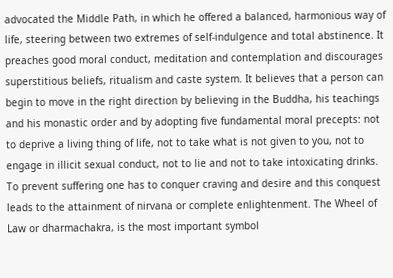advocated the Middle Path, in which he offered a balanced, harmonious way of life, steering between two extremes of self-indulgence and total abstinence. It preaches good moral conduct, meditation and contemplation and discourages superstitious beliefs, ritualism and caste system. It believes that a person can begin to move in the right direction by believing in the Buddha, his teachings and his monastic order and by adopting five fundamental moral precepts: not to deprive a living thing of life, not to take what is not given to you, not to engage in illicit sexual conduct, not to lie and not to take intoxicating drinks. To prevent suffering one has to conquer craving and desire and this conquest leads to the attainment of nirvana or complete enlightenment. The Wheel of Law or dharmachakra, is the most important symbol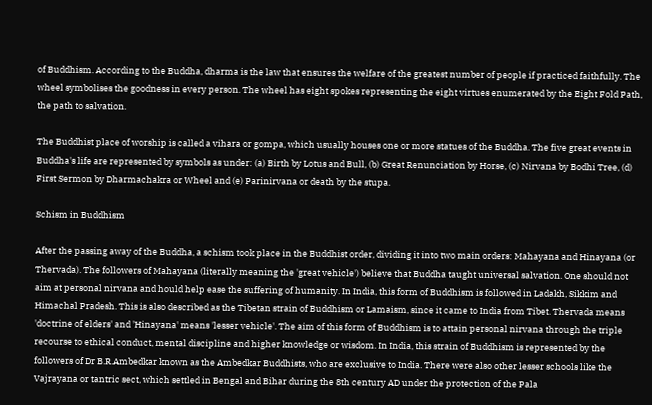of Buddhism. According to the Buddha, dharma is the law that ensures the welfare of the greatest number of people if practiced faithfully. The wheel symbolises the goodness in every person. The wheel has eight spokes representing the eight virtues enumerated by the Eight Fold Path, the path to salvation.

The Buddhist place of worship is called a vihara or gompa, which usually houses one or more statues of the Buddha. The five great events in Buddha's life are represented by symbols as under: (a) Birth by Lotus and Bull, (b) Great Renunciation by Horse, (c) Nirvana by Bodhi Tree, (d) First Sermon by Dharmachakra or Wheel and (e) Parinirvana or death by the stupa.

Schism in Buddhism

After the passing away of the Buddha, a schism took place in the Buddhist order, dividing it into two main orders: Mahayana and Hinayana (or Thervada). The followers of Mahayana (literally meaning the 'great vehicle') believe that Buddha taught universal salvation. One should not aim at personal nirvana and hould help ease the suffering of humanity. In India, this form of Buddhism is followed in Ladakh, Sikkim and Himachal Pradesh. This is also described as the Tibetan strain of Buddhism or Lamaism, since it came to India from Tibet. Thervada means 'doctrine of elders' and 'Hinayana' means 'lesser vehicle'. The aim of this form of Buddhism is to attain personal nirvana through the triple recourse to ethical conduct, mental discipline and higher knowledge or wisdom. In India, this strain of Buddhism is represented by the followers of Dr B.R.Ambedkar known as the Ambedkar Buddhists, who are exclusive to India. There were also other lesser schools like the Vajrayana or tantric sect, which settled in Bengal and Bihar during the 8th century AD under the protection of the Pala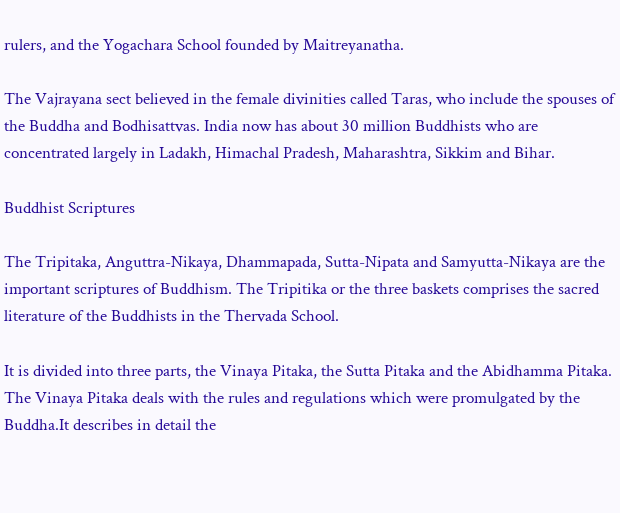rulers, and the Yogachara School founded by Maitreyanatha.

The Vajrayana sect believed in the female divinities called Taras, who include the spouses of the Buddha and Bodhisattvas. India now has about 30 million Buddhists who are concentrated largely in Ladakh, Himachal Pradesh, Maharashtra, Sikkim and Bihar.

Buddhist Scriptures

The Tripitaka, Anguttra-Nikaya, Dhammapada, Sutta-Nipata and Samyutta-Nikaya are the important scriptures of Buddhism. The Tripitika or the three baskets comprises the sacred literature of the Buddhists in the Thervada School.

It is divided into three parts, the Vinaya Pitaka, the Sutta Pitaka and the Abidhamma Pitaka. The Vinaya Pitaka deals with the rules and regulations which were promulgated by the Buddha.It describes in detail the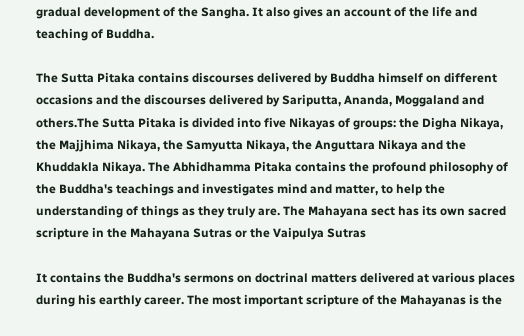gradual development of the Sangha. It also gives an account of the life and teaching of Buddha.

The Sutta Pitaka contains discourses delivered by Buddha himself on different occasions and the discourses delivered by Sariputta, Ananda, Moggaland and others.The Sutta Pitaka is divided into five Nikayas of groups: the Digha Nikaya, the Majjhima Nikaya, the Samyutta Nikaya, the Anguttara Nikaya and the Khuddakla Nikaya. The Abhidhamma Pitaka contains the profound philosophy of the Buddha's teachings and investigates mind and matter, to help the understanding of things as they truly are. The Mahayana sect has its own sacred scripture in the Mahayana Sutras or the Vaipulya Sutras

It contains the Buddha's sermons on doctrinal matters delivered at various places during his earthly career. The most important scripture of the Mahayanas is the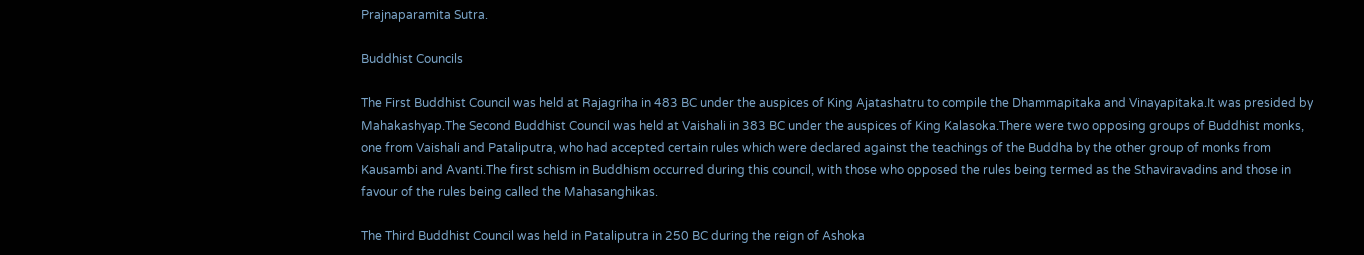Prajnaparamita Sutra.

Buddhist Councils

The First Buddhist Council was held at Rajagriha in 483 BC under the auspices of King Ajatashatru to compile the Dhammapitaka and Vinayapitaka.It was presided by Mahakashyap.The Second Buddhist Council was held at Vaishali in 383 BC under the auspices of King Kalasoka.There were two opposing groups of Buddhist monks, one from Vaishali and Pataliputra, who had accepted certain rules which were declared against the teachings of the Buddha by the other group of monks from Kausambi and Avanti.The first schism in Buddhism occurred during this council, with those who opposed the rules being termed as the Sthaviravadins and those in favour of the rules being called the Mahasanghikas.

The Third Buddhist Council was held in Pataliputra in 250 BC during the reign of Ashoka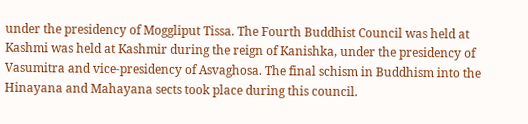under the presidency of Moggliput Tissa. The Fourth Buddhist Council was held at Kashmi was held at Kashmir during the reign of Kanishka, under the presidency of Vasumitra and vice-presidency of Asvaghosa. The final schism in Buddhism into the Hinayana and Mahayana sects took place during this council.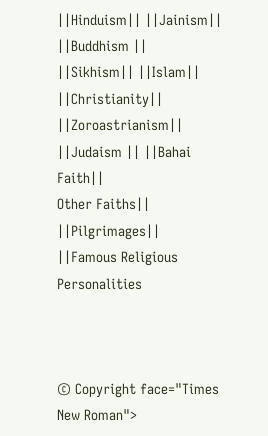||Hinduism|| ||Jainism|| ||Buddhism || ||Sikhism|| ||Islam|| ||Christianity|| ||Zoroastrianism|| ||Judaism || ||Bahai Faith||
Other Faiths|| ||Pilgrimages|| ||Famous Religious Personalities



© Copyright face="Times New Roman">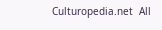Culturopedia.net  All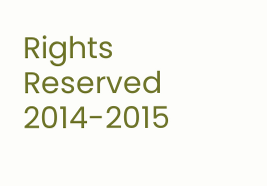Rights Reserved 2014-2015